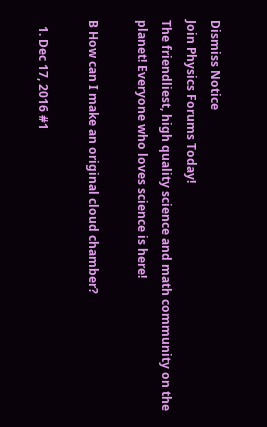Dismiss Notice
Join Physics Forums Today!
The friendliest, high quality science and math community on the planet! Everyone who loves science is here!

B How can I make an original cloud chamber?

  1. Dec 17, 2016 #1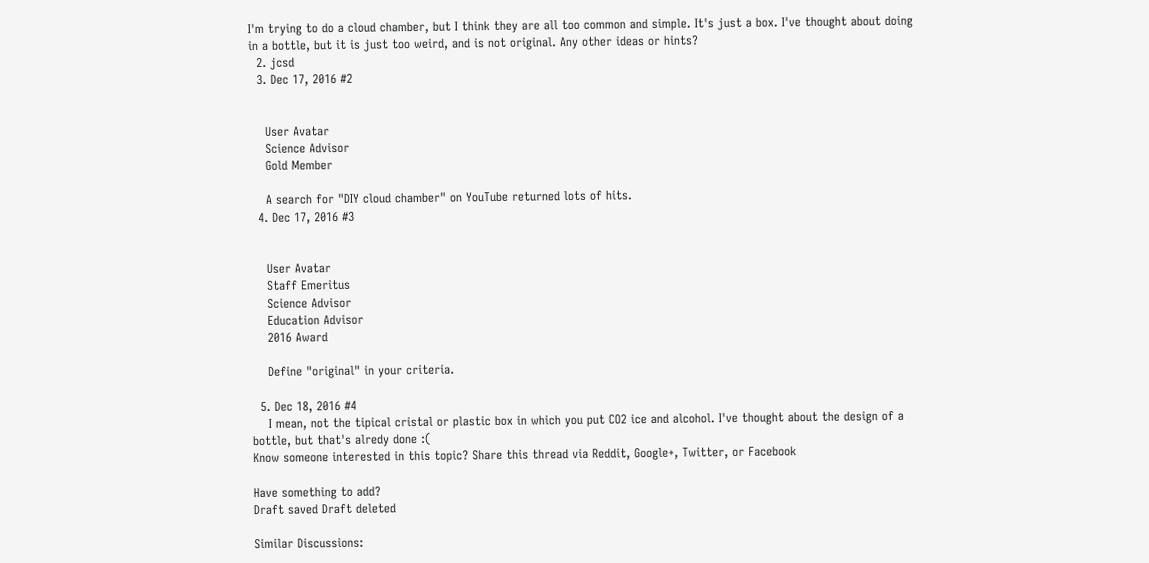I'm trying to do a cloud chamber, but I think they are all too common and simple. It's just a box. I've thought about doing in a bottle, but it is just too weird, and is not original. Any other ideas or hints?
  2. jcsd
  3. Dec 17, 2016 #2


    User Avatar
    Science Advisor
    Gold Member

    A search for "DIY cloud chamber" on YouTube returned lots of hits.
  4. Dec 17, 2016 #3


    User Avatar
    Staff Emeritus
    Science Advisor
    Education Advisor
    2016 Award

    Define "original" in your criteria.

  5. Dec 18, 2016 #4
    I mean, not the tipical cristal or plastic box in which you put CO2 ice and alcohol. I've thought about the design of a bottle, but that's alredy done :(
Know someone interested in this topic? Share this thread via Reddit, Google+, Twitter, or Facebook

Have something to add?
Draft saved Draft deleted

Similar Discussions: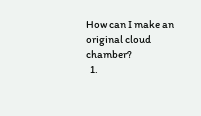How can I make an original cloud chamber?
  1.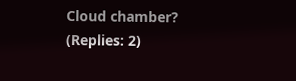Cloud chamber? (Replies: 2)